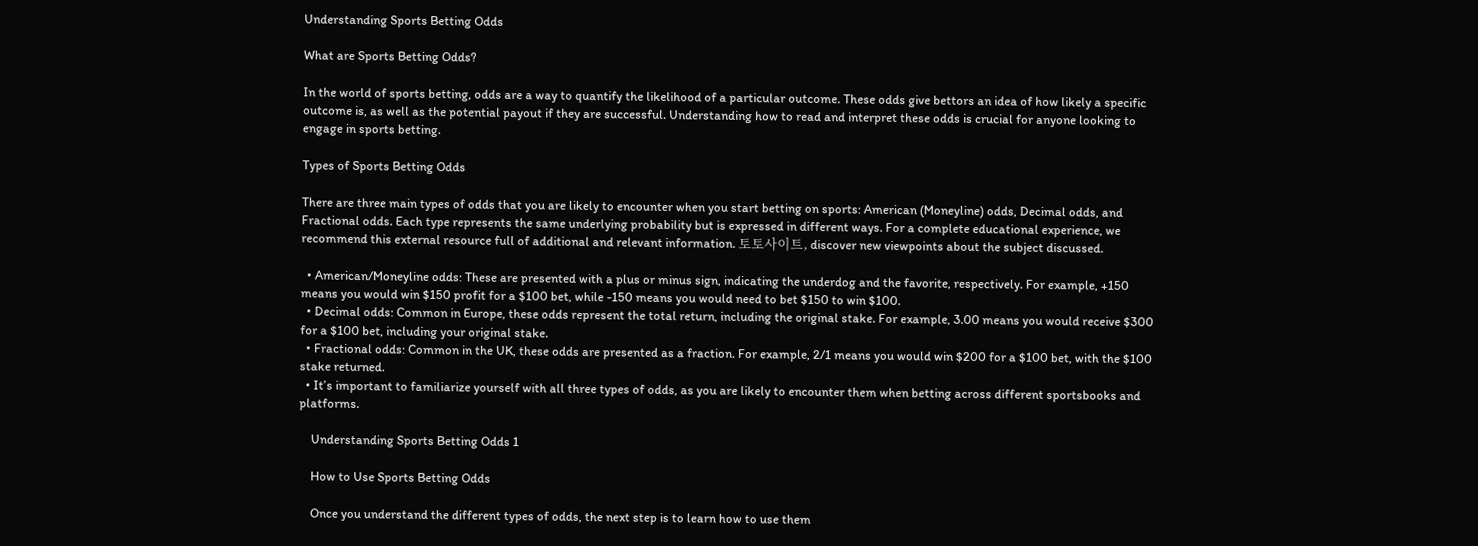Understanding Sports Betting Odds

What are Sports Betting Odds?

In the world of sports betting, odds are a way to quantify the likelihood of a particular outcome. These odds give bettors an idea of how likely a specific outcome is, as well as the potential payout if they are successful. Understanding how to read and interpret these odds is crucial for anyone looking to engage in sports betting.

Types of Sports Betting Odds

There are three main types of odds that you are likely to encounter when you start betting on sports: American (Moneyline) odds, Decimal odds, and Fractional odds. Each type represents the same underlying probability but is expressed in different ways. For a complete educational experience, we recommend this external resource full of additional and relevant information. 토토사이트, discover new viewpoints about the subject discussed.

  • American/Moneyline odds: These are presented with a plus or minus sign, indicating the underdog and the favorite, respectively. For example, +150 means you would win $150 profit for a $100 bet, while -150 means you would need to bet $150 to win $100.
  • Decimal odds: Common in Europe, these odds represent the total return, including the original stake. For example, 3.00 means you would receive $300 for a $100 bet, including your original stake.
  • Fractional odds: Common in the UK, these odds are presented as a fraction. For example, 2/1 means you would win $200 for a $100 bet, with the $100 stake returned.
  • It’s important to familiarize yourself with all three types of odds, as you are likely to encounter them when betting across different sportsbooks and platforms.

    Understanding Sports Betting Odds 1

    How to Use Sports Betting Odds

    Once you understand the different types of odds, the next step is to learn how to use them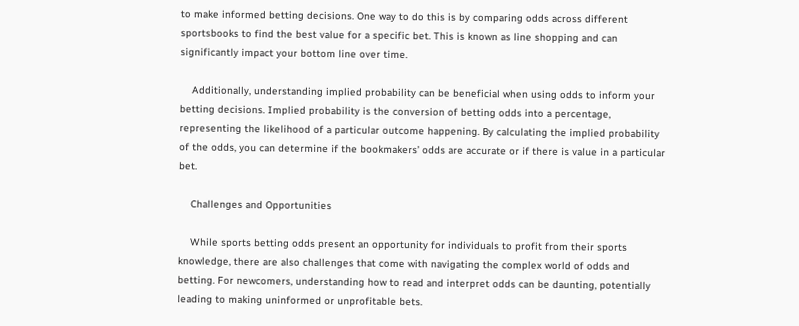to make informed betting decisions. One way to do this is by comparing odds across different sportsbooks to find the best value for a specific bet. This is known as line shopping and can significantly impact your bottom line over time.

    Additionally, understanding implied probability can be beneficial when using odds to inform your betting decisions. Implied probability is the conversion of betting odds into a percentage, representing the likelihood of a particular outcome happening. By calculating the implied probability of the odds, you can determine if the bookmakers’ odds are accurate or if there is value in a particular bet.

    Challenges and Opportunities

    While sports betting odds present an opportunity for individuals to profit from their sports knowledge, there are also challenges that come with navigating the complex world of odds and betting. For newcomers, understanding how to read and interpret odds can be daunting, potentially leading to making uninformed or unprofitable bets.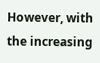However, with the increasing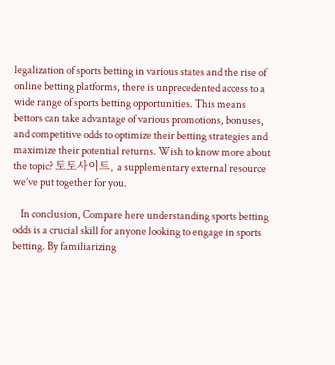legalization of sports betting in various states and the rise of online betting platforms, there is unprecedented access to a wide range of sports betting opportunities. This means bettors can take advantage of various promotions, bonuses, and competitive odds to optimize their betting strategies and maximize their potential returns. Wish to know more about the topic? 토토사이트, a supplementary external resource we’ve put together for you.

    In conclusion, Compare here understanding sports betting odds is a crucial skill for anyone looking to engage in sports betting. By familiarizing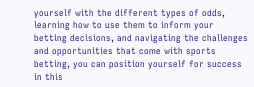yourself with the different types of odds, learning how to use them to inform your betting decisions, and navigating the challenges and opportunities that come with sports betting, you can position yourself for success in this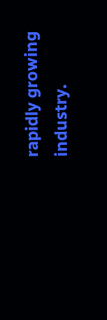rapidly growing industry.